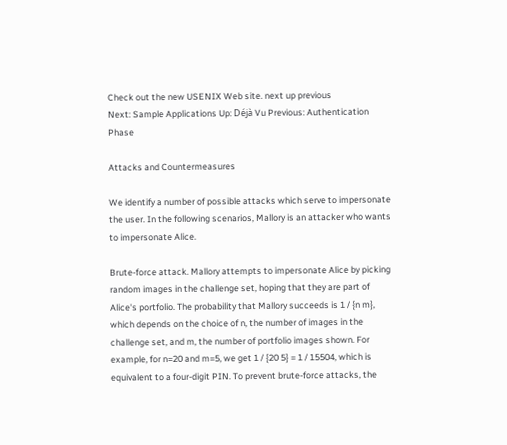Check out the new USENIX Web site. next up previous
Next: Sample Applications Up: Déjà Vu Previous: Authentication Phase

Attacks and Countermeasures

We identify a number of possible attacks which serve to impersonate the user. In the following scenarios, Mallory is an attacker who wants to impersonate Alice.

Brute-force attack. Mallory attempts to impersonate Alice by picking random images in the challenge set, hoping that they are part of Alice's portfolio. The probability that Mallory succeeds is 1 / {n m}, which depends on the choice of n, the number of images in the challenge set, and m, the number of portfolio images shown. For example, for n=20 and m=5, we get 1 / {20 5} = 1 / 15504, which is equivalent to a four-digit PIN. To prevent brute-force attacks, the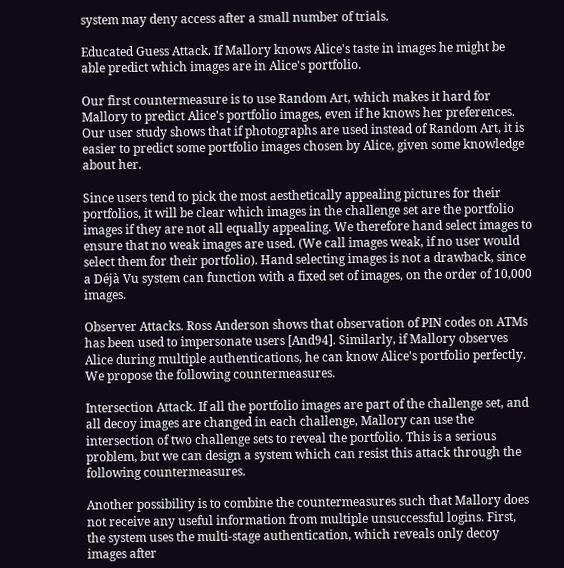system may deny access after a small number of trials.

Educated Guess Attack. If Mallory knows Alice's taste in images he might be able predict which images are in Alice's portfolio.

Our first countermeasure is to use Random Art, which makes it hard for Mallory to predict Alice's portfolio images, even if he knows her preferences. Our user study shows that if photographs are used instead of Random Art, it is easier to predict some portfolio images chosen by Alice, given some knowledge about her.

Since users tend to pick the most aesthetically appealing pictures for their portfolios, it will be clear which images in the challenge set are the portfolio images if they are not all equally appealing. We therefore hand select images to ensure that no weak images are used. (We call images weak, if no user would select them for their portfolio). Hand selecting images is not a drawback, since a Déjà Vu system can function with a fixed set of images, on the order of 10,000 images.

Observer Attacks. Ross Anderson shows that observation of PIN codes on ATMs has been used to impersonate users [And94]. Similarly, if Mallory observes Alice during multiple authentications, he can know Alice's portfolio perfectly. We propose the following countermeasures.

Intersection Attack. If all the portfolio images are part of the challenge set, and all decoy images are changed in each challenge, Mallory can use the intersection of two challenge sets to reveal the portfolio. This is a serious problem, but we can design a system which can resist this attack through the following countermeasures.

Another possibility is to combine the countermeasures such that Mallory does not receive any useful information from multiple unsuccessful logins. First, the system uses the multi-stage authentication, which reveals only decoy images after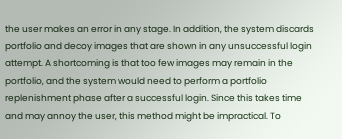the user makes an error in any stage. In addition, the system discards portfolio and decoy images that are shown in any unsuccessful login attempt. A shortcoming is that too few images may remain in the portfolio, and the system would need to perform a portfolio replenishment phase after a successful login. Since this takes time and may annoy the user, this method might be impractical. To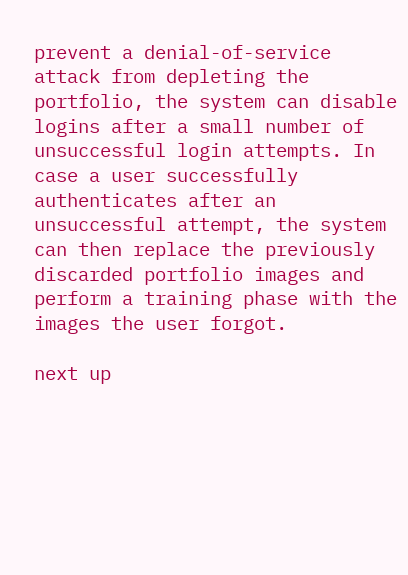prevent a denial-of-service attack from depleting the portfolio, the system can disable logins after a small number of unsuccessful login attempts. In case a user successfully authenticates after an unsuccessful attempt, the system can then replace the previously discarded portfolio images and perform a training phase with the images the user forgot.

next up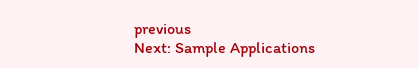previous
Next: Sample Applications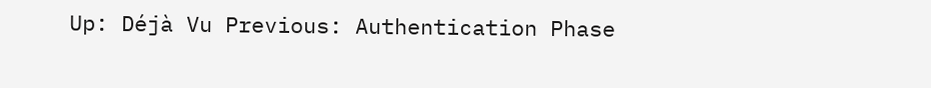Up: Déjà Vu Previous: Authentication Phase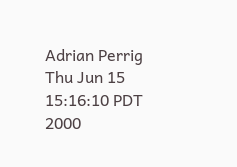Adrian Perrig
Thu Jun 15 15:16:10 PDT 2000